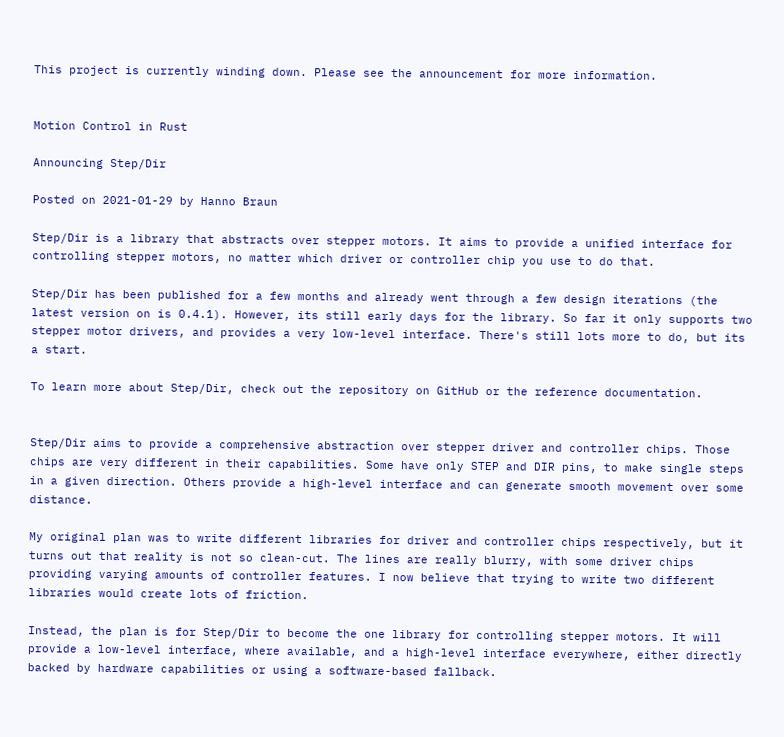This project is currently winding down. Please see the announcement for more information.


Motion Control in Rust

Announcing Step/Dir

Posted on 2021-01-29 by Hanno Braun

Step/Dir is a library that abstracts over stepper motors. It aims to provide a unified interface for controlling stepper motors, no matter which driver or controller chip you use to do that.

Step/Dir has been published for a few months and already went through a few design iterations (the latest version on is 0.4.1). However, its still early days for the library. So far it only supports two stepper motor drivers, and provides a very low-level interface. There's still lots more to do, but its a start.

To learn more about Step/Dir, check out the repository on GitHub or the reference documentation.


Step/Dir aims to provide a comprehensive abstraction over stepper driver and controller chips. Those chips are very different in their capabilities. Some have only STEP and DIR pins, to make single steps in a given direction. Others provide a high-level interface and can generate smooth movement over some distance.

My original plan was to write different libraries for driver and controller chips respectively, but it turns out that reality is not so clean-cut. The lines are really blurry, with some driver chips providing varying amounts of controller features. I now believe that trying to write two different libraries would create lots of friction.

Instead, the plan is for Step/Dir to become the one library for controlling stepper motors. It will provide a low-level interface, where available, and a high-level interface everywhere, either directly backed by hardware capabilities or using a software-based fallback.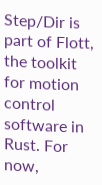Step/Dir is part of Flott, the toolkit for motion control software in Rust. For now,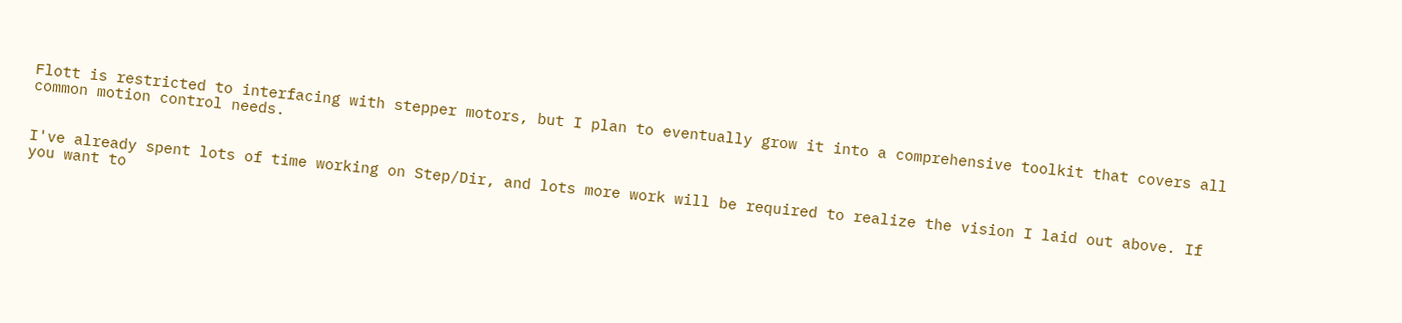Flott is restricted to interfacing with stepper motors, but I plan to eventually grow it into a comprehensive toolkit that covers all common motion control needs.


I've already spent lots of time working on Step/Dir, and lots more work will be required to realize the vision I laid out above. If you want to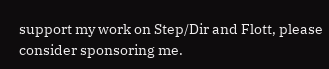support my work on Step/Dir and Flott, please consider sponsoring me.